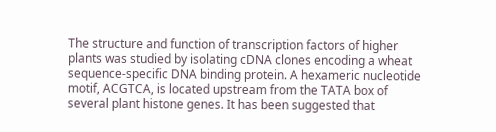The structure and function of transcription factors of higher plants was studied by isolating cDNA clones encoding a wheat sequence-specific DNA binding protein. A hexameric nucleotide motif, ACGTCA, is located upstream from the TATA box of several plant histone genes. It has been suggested that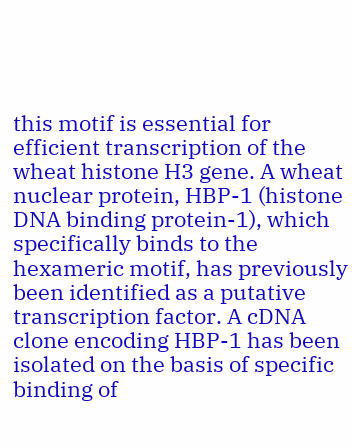this motif is essential for efficient transcription of the wheat histone H3 gene. A wheat nuclear protein, HBP-1 (histone DNA binding protein-1), which specifically binds to the hexameric motif, has previously been identified as a putative transcription factor. A cDNA clone encoding HBP-1 has been isolated on the basis of specific binding of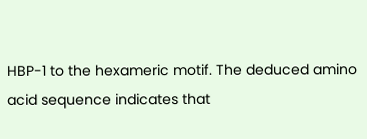HBP-1 to the hexameric motif. The deduced amino acid sequence indicates that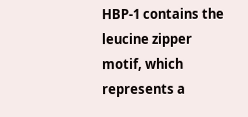HBP-1 contains the leucine zipper motif, which represents a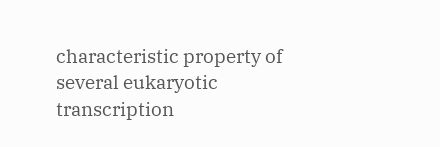characteristic property of several eukaryotic transcription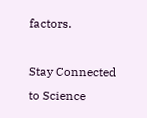factors.

Stay Connected to Science